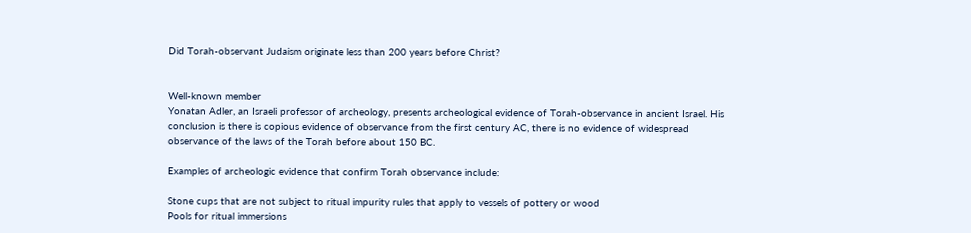Did Torah-observant Judaism originate less than 200 years before Christ?


Well-known member
Yonatan Adler, an Israeli professor of archeology, presents archeological evidence of Torah-observance in ancient Israel. His conclusion is there is copious evidence of observance from the first century AC, there is no evidence of widespread observance of the laws of the Torah before about 150 BC.

Examples of archeologic evidence that confirm Torah observance include:

Stone cups that are not subject to ritual impurity rules that apply to vessels of pottery or wood
Pools for ritual immersions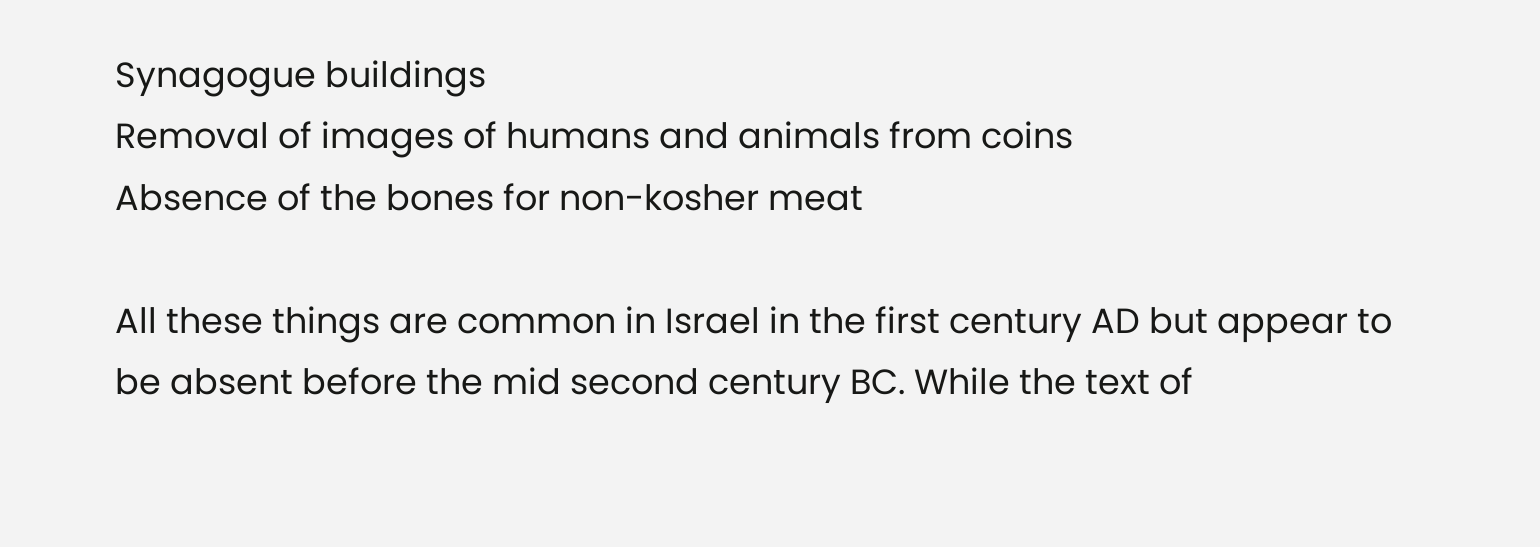Synagogue buildings
Removal of images of humans and animals from coins
Absence of the bones for non-kosher meat

All these things are common in Israel in the first century AD but appear to be absent before the mid second century BC. While the text of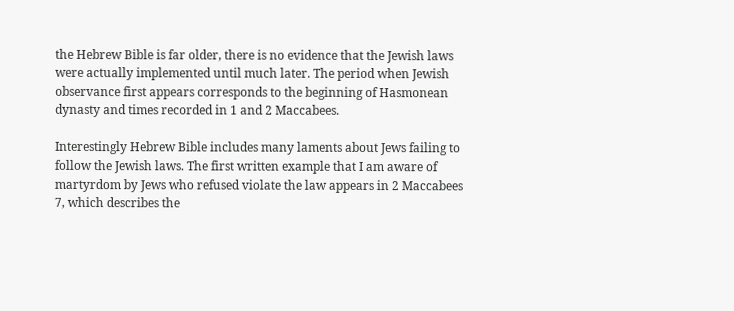the Hebrew Bible is far older, there is no evidence that the Jewish laws were actually implemented until much later. The period when Jewish observance first appears corresponds to the beginning of Hasmonean dynasty and times recorded in 1 and 2 Maccabees.

Interestingly Hebrew Bible includes many laments about Jews failing to follow the Jewish laws. The first written example that I am aware of martyrdom by Jews who refused violate the law appears in 2 Maccabees 7, which describes the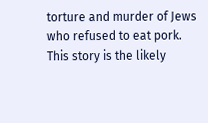torture and murder of Jews who refused to eat pork. This story is the likely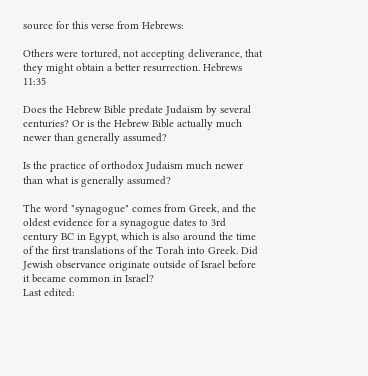source for this verse from Hebrews:

Others were tortured, not accepting deliverance, that they might obtain a better resurrection. Hebrews 11:35

Does the Hebrew Bible predate Judaism by several centuries? Or is the Hebrew Bible actually much newer than generally assumed?

Is the practice of orthodox Judaism much newer than what is generally assumed?

The word "synagogue" comes from Greek, and the oldest evidence for a synagogue dates to 3rd century BC in Egypt, which is also around the time of the first translations of the Torah into Greek. Did Jewish observance originate outside of Israel before it became common in Israel?
Last edited: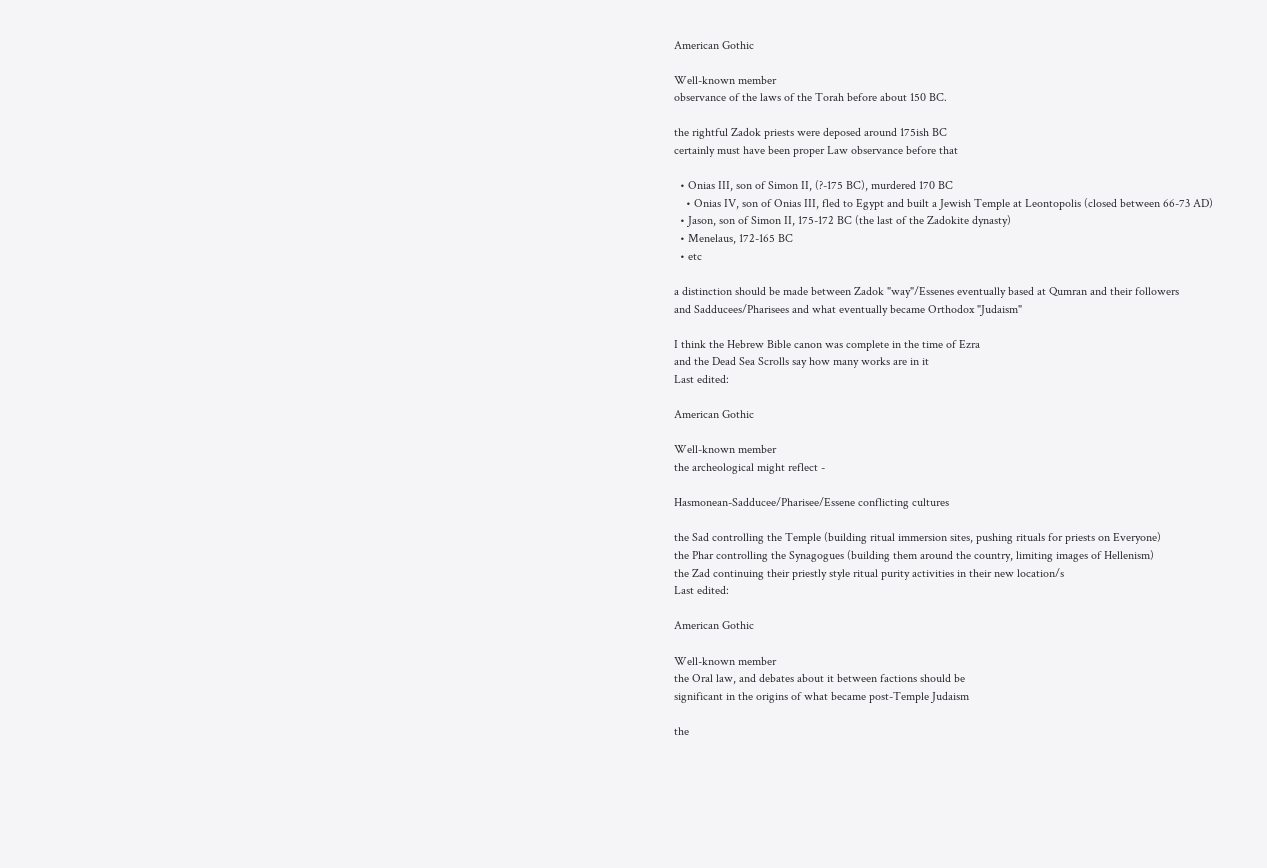American Gothic

Well-known member
observance of the laws of the Torah before about 150 BC.

the rightful Zadok priests were deposed around 175ish BC
certainly must have been proper Law observance before that

  • Onias III, son of Simon II, (?-175 BC), murdered 170 BC
    • Onias IV, son of Onias III, fled to Egypt and built a Jewish Temple at Leontopolis (closed between 66-73 AD)
  • Jason, son of Simon II, 175-172 BC (the last of the Zadokite dynasty)
  • Menelaus, 172-165 BC
  • etc

a distinction should be made between Zadok "way"/Essenes eventually based at Qumran and their followers
and Sadducees/Pharisees and what eventually became Orthodox "Judaism"

I think the Hebrew Bible canon was complete in the time of Ezra
and the Dead Sea Scrolls say how many works are in it
Last edited:

American Gothic

Well-known member
the archeological might reflect -

Hasmonean-Sadducee/Pharisee/Essene conflicting cultures

the Sad controlling the Temple (building ritual immersion sites, pushing rituals for priests on Everyone)
the Phar controlling the Synagogues (building them around the country, limiting images of Hellenism)
the Zad continuing their priestly style ritual purity activities in their new location/s
Last edited:

American Gothic

Well-known member
the Oral law, and debates about it between factions should be
significant in the origins of what became post-Temple Judaism

the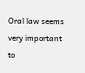Oral law seems very important to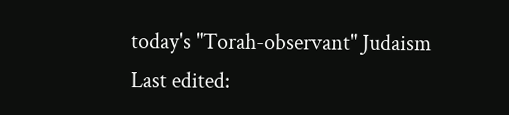today's "Torah-observant" Judaism
Last edited: